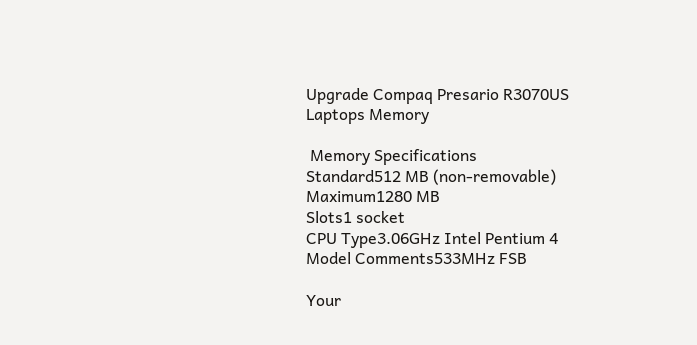Upgrade Compaq Presario R3070US Laptops Memory

 Memory Specifications
Standard512 MB (non-removable)
Maximum1280 MB
Slots1 socket
CPU Type3.06GHz Intel Pentium 4
Model Comments533MHz FSB

Your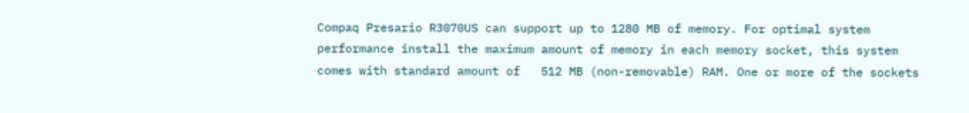Compaq Presario R3070US can support up to 1280 MB of memory. For optimal system performance install the maximum amount of memory in each memory socket, this system comes with standard amount of   512 MB (non-removable) RAM. One or more of the sockets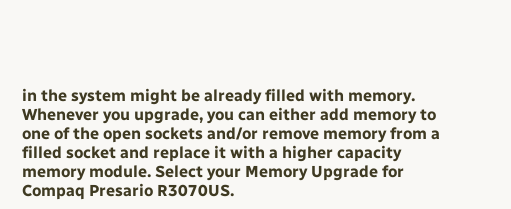in the system might be already filled with memory. Whenever you upgrade, you can either add memory to one of the open sockets and/or remove memory from a filled socket and replace it with a higher capacity memory module. Select your Memory Upgrade for Compaq Presario R3070US.